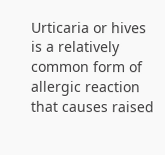Urticaria or hives is a relatively common form of allergic reaction that causes raised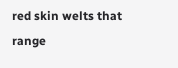red skin welts that range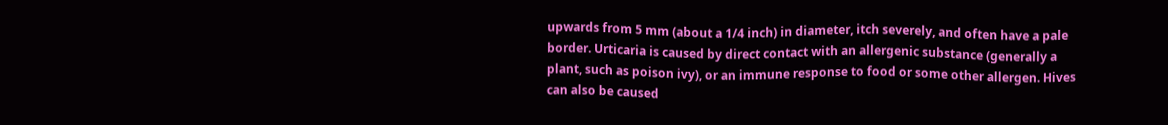upwards from 5 mm (about a 1/4 inch) in diameter, itch severely, and often have a pale border. Urticaria is caused by direct contact with an allergenic substance (generally a plant, such as poison ivy), or an immune response to food or some other allergen. Hives can also be caused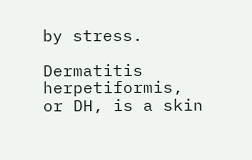by stress.

Dermatitis herpetiformis, or DH, is a skin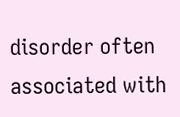disorder often associated with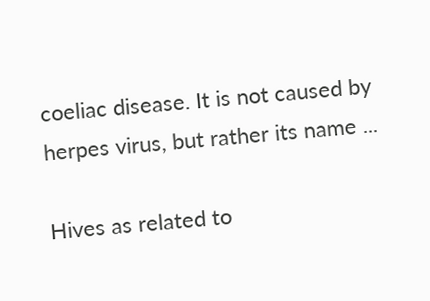coeliac disease. It is not caused by herpes virus, but rather its name ...

Hives as related to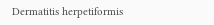Dermatitis herpetiformis